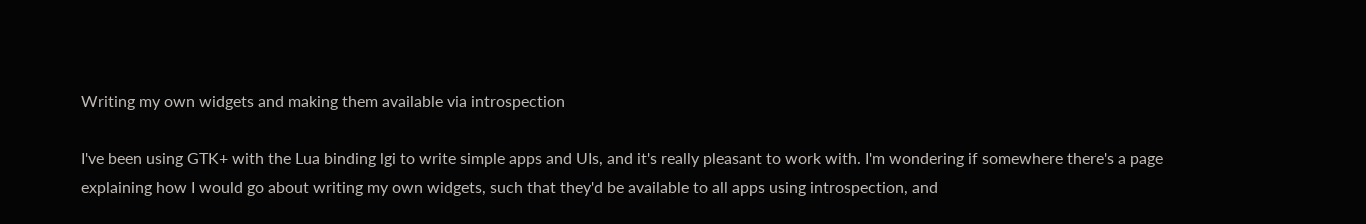Writing my own widgets and making them available via introspection

I've been using GTK+ with the Lua binding lgi to write simple apps and UIs, and it's really pleasant to work with. I'm wondering if somewhere there's a page explaining how I would go about writing my own widgets, such that they'd be available to all apps using introspection, and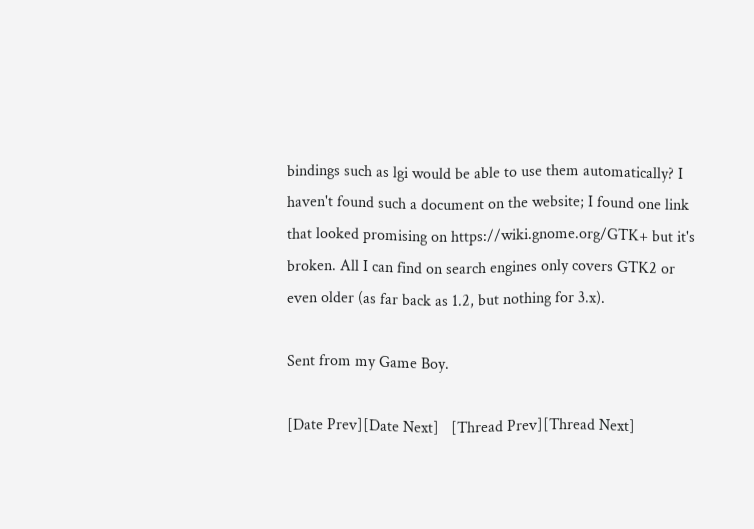bindings such as lgi would be able to use them automatically? I haven't found such a document on the website; I found one link that looked promising on https://wiki.gnome.org/GTK+ but it's broken. All I can find on search engines only covers GTK2 or even older (as far back as 1.2, but nothing for 3.x).

Sent from my Game Boy.

[Date Prev][Date Next]   [Thread Prev][Thread Next]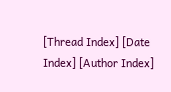[Thread Index] [Date Index] [Author Index]